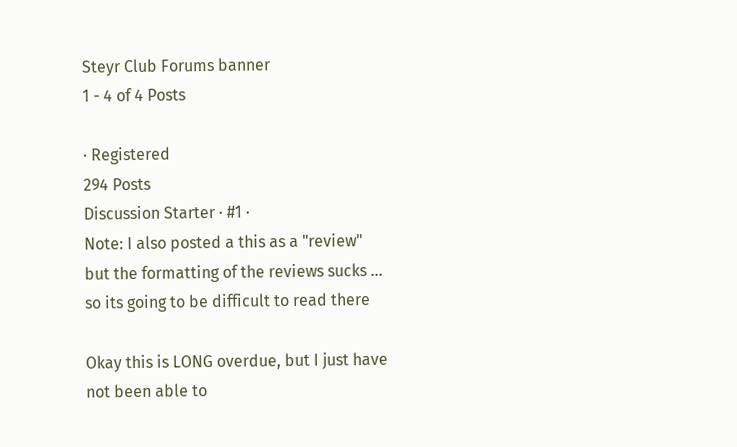Steyr Club Forums banner
1 - 4 of 4 Posts

· Registered
294 Posts
Discussion Starter · #1 ·
Note: I also posted a this as a "review" but the formatting of the reviews sucks ... so its going to be difficult to read there

Okay this is LONG overdue, but I just have not been able to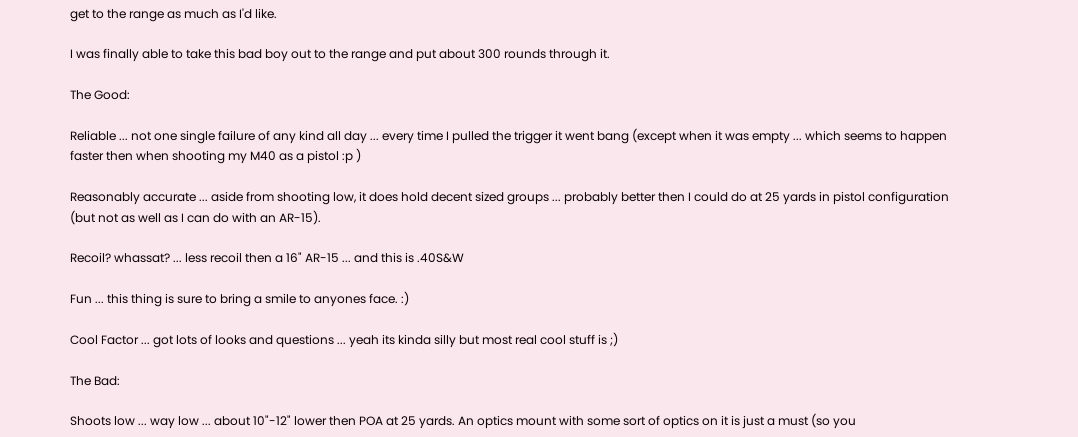get to the range as much as I'd like.

I was finally able to take this bad boy out to the range and put about 300 rounds through it.

The Good:

Reliable ... not one single failure of any kind all day ... every time I pulled the trigger it went bang (except when it was empty ... which seems to happen faster then when shooting my M40 as a pistol :p )

Reasonably accurate ... aside from shooting low, it does hold decent sized groups ... probably better then I could do at 25 yards in pistol configuration (but not as well as I can do with an AR-15).

Recoil? whassat? ... less recoil then a 16" AR-15 ... and this is .40S&W

Fun ... this thing is sure to bring a smile to anyones face. :)

Cool Factor ... got lots of looks and questions ... yeah its kinda silly but most real cool stuff is ;)

The Bad:

Shoots low ... way low ... about 10"-12" lower then POA at 25 yards. An optics mount with some sort of optics on it is just a must (so you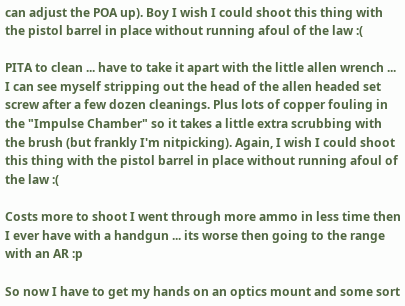can adjust the POA up). Boy I wish I could shoot this thing with the pistol barrel in place without running afoul of the law :(

PITA to clean ... have to take it apart with the little allen wrench ... I can see myself stripping out the head of the allen headed set screw after a few dozen cleanings. Plus lots of copper fouling in the "Impulse Chamber" so it takes a little extra scrubbing with the brush (but frankly I'm nitpicking). Again, I wish I could shoot this thing with the pistol barrel in place without running afoul of the law :(

Costs more to shoot I went through more ammo in less time then I ever have with a handgun ... its worse then going to the range with an AR :p

So now I have to get my hands on an optics mount and some sort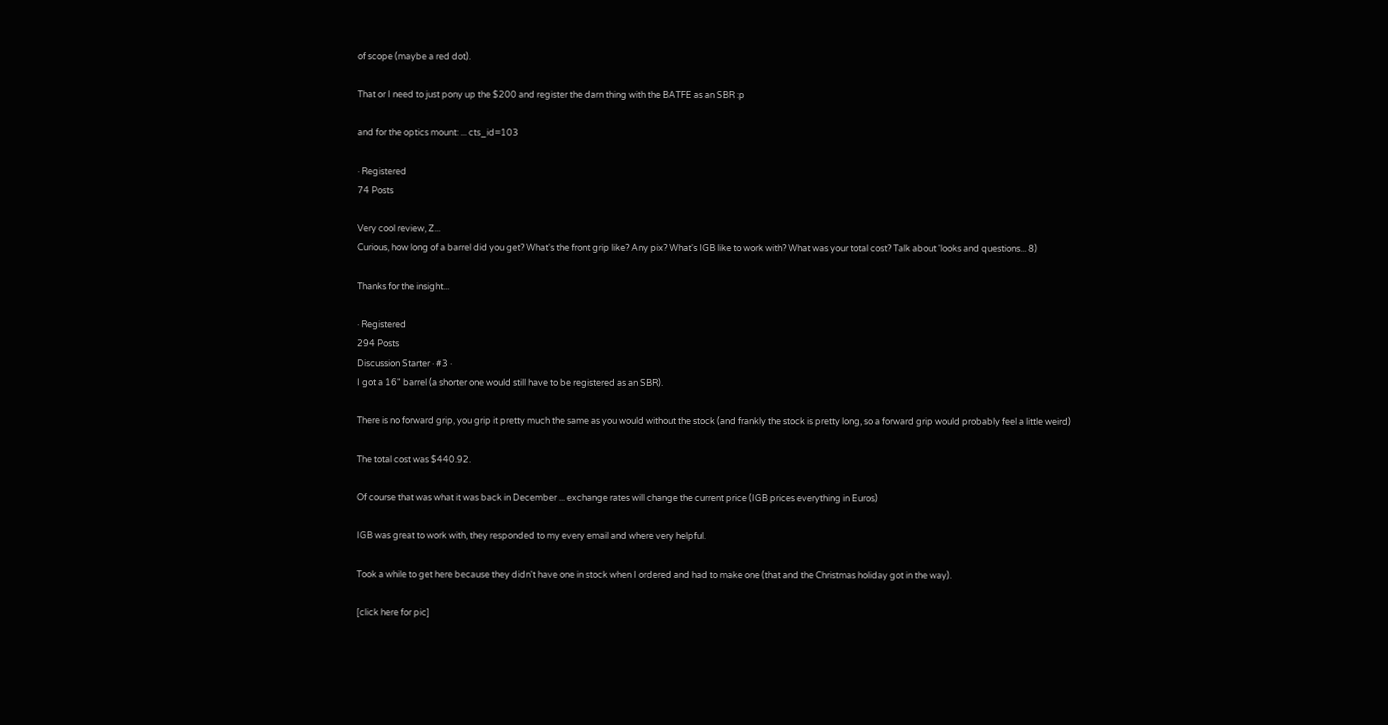of scope (maybe a red dot).

That or I need to just pony up the $200 and register the darn thing with the BATFE as an SBR :p

and for the optics mount: ... cts_id=103

· Registered
74 Posts

Very cool review, Z...
Curious, how long of a barrel did you get? What's the front grip like? Any pix? What's IGB like to work with? What was your total cost? Talk about 'looks and questions... 8)

Thanks for the insight...

· Registered
294 Posts
Discussion Starter · #3 ·
I got a 16" barrel (a shorter one would still have to be registered as an SBR).

There is no forward grip, you grip it pretty much the same as you would without the stock (and frankly the stock is pretty long, so a forward grip would probably feel a little weird)

The total cost was $440.92.

Of course that was what it was back in December ... exchange rates will change the current price (IGB prices everything in Euros)

IGB was great to work with, they responded to my every email and where very helpful.

Took a while to get here because they didn't have one in stock when I ordered and had to make one (that and the Christmas holiday got in the way).

[click here for pic]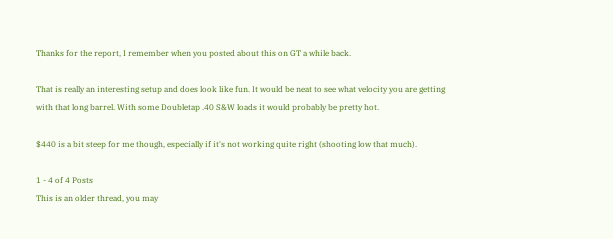Thanks for the report, I remember when you posted about this on GT a while back.

That is really an interesting setup and does look like fun. It would be neat to see what velocity you are getting with that long barrel. With some Doubletap .40 S&W loads it would probably be pretty hot.

$440 is a bit steep for me though, especially if it's not working quite right (shooting low that much).

1 - 4 of 4 Posts
This is an older thread, you may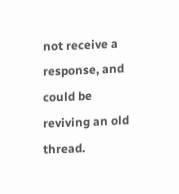not receive a response, and could be reviving an old thread.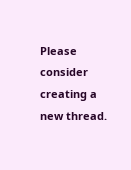Please consider creating a new thread.